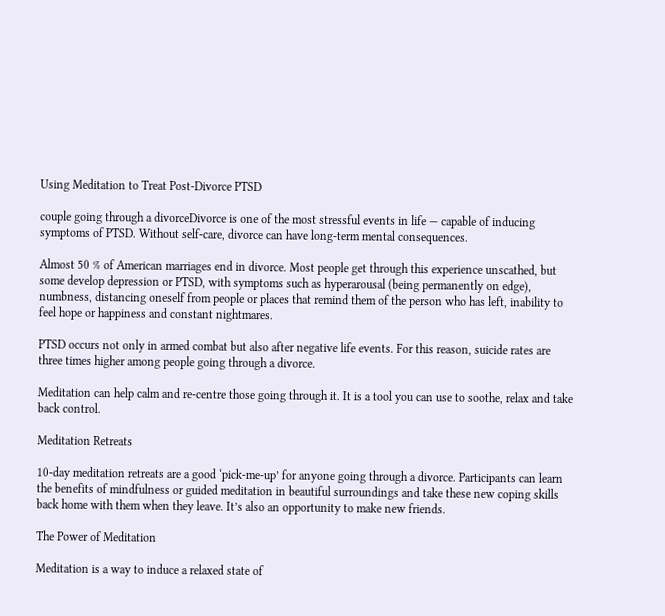Using Meditation to Treat Post-Divorce PTSD

couple going through a divorceDivorce is one of the most stressful events in life — capable of inducing symptoms of PTSD. Without self-care, divorce can have long-term mental consequences.

Almost 50 % of American marriages end in divorce. Most people get through this experience unscathed, but some develop depression or PTSD, with symptoms such as hyperarousal (being permanently on edge), numbness, distancing oneself from people or places that remind them of the person who has left, inability to feel hope or happiness and constant nightmares.

PTSD occurs not only in armed combat but also after negative life events. For this reason, suicide rates are three times higher among people going through a divorce.

Meditation can help calm and re-centre those going through it. It is a tool you can use to soothe, relax and take back control.

Meditation Retreats

10-day meditation retreats are a good ‘pick-me-up’ for anyone going through a divorce. Participants can learn the benefits of mindfulness or guided meditation in beautiful surroundings and take these new coping skills back home with them when they leave. It’s also an opportunity to make new friends.

The Power of Meditation

Meditation is a way to induce a relaxed state of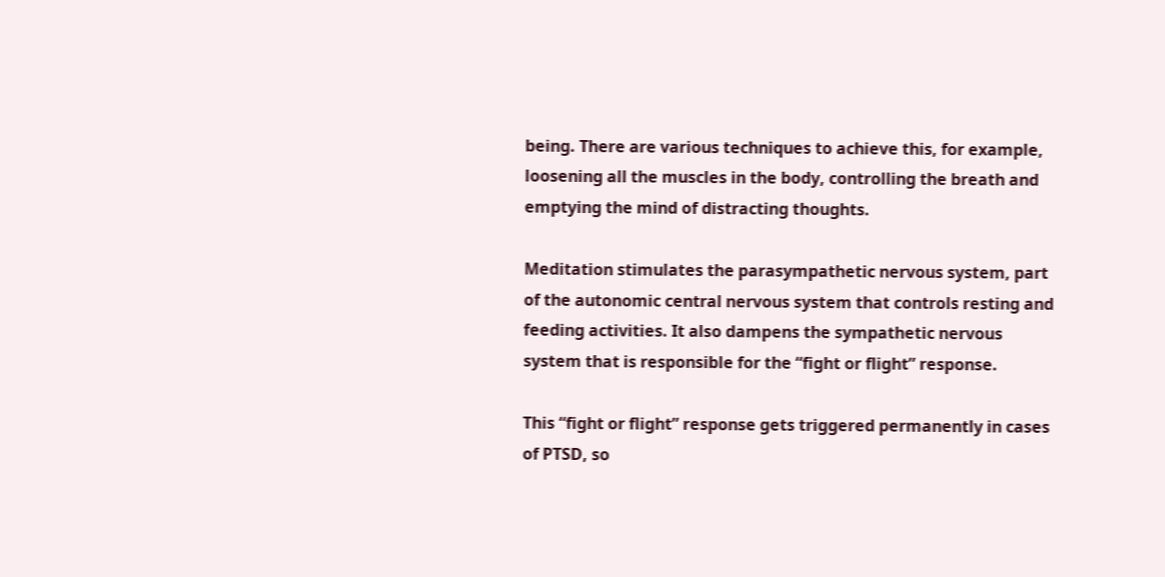being. There are various techniques to achieve this, for example, loosening all the muscles in the body, controlling the breath and emptying the mind of distracting thoughts.

Meditation stimulates the parasympathetic nervous system, part of the autonomic central nervous system that controls resting and feeding activities. It also dampens the sympathetic nervous system that is responsible for the “fight or flight” response.

This “fight or flight” response gets triggered permanently in cases of PTSD, so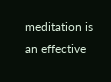meditation is an effective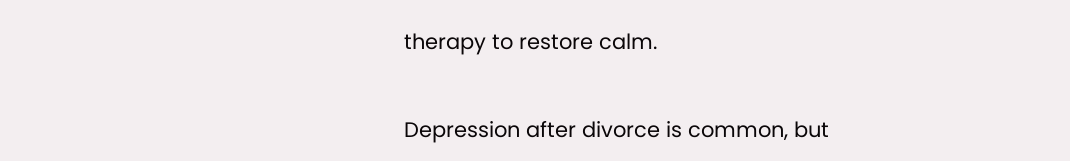therapy to restore calm.

Depression after divorce is common, but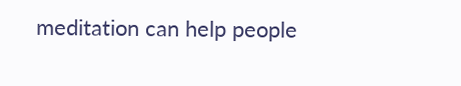meditation can help people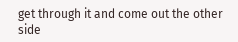get through it and come out the other side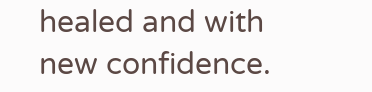healed and with new confidence.